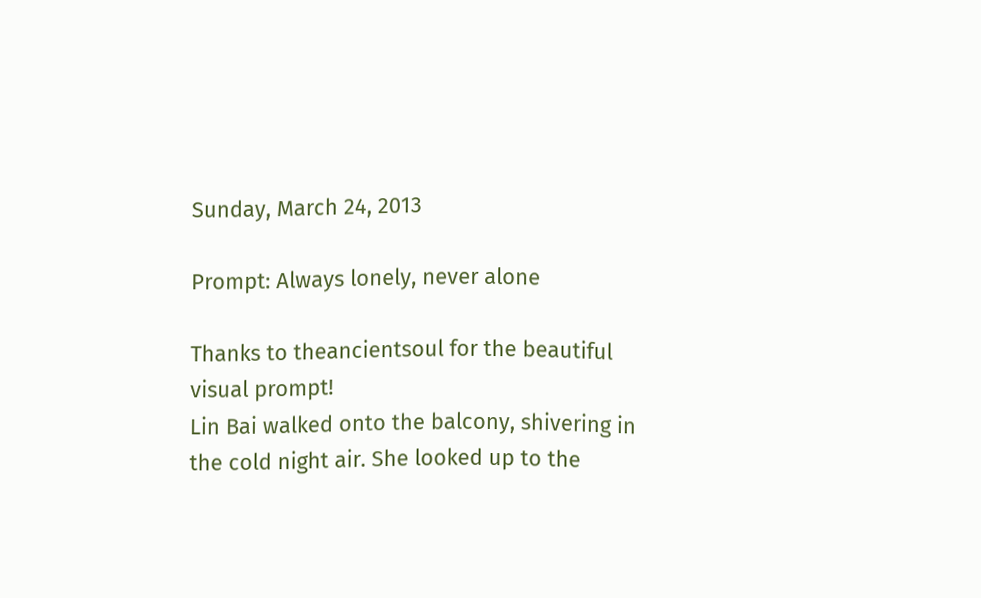Sunday, March 24, 2013

Prompt: Always lonely, never alone

Thanks to theancientsoul for the beautiful visual prompt!
Lin Bai walked onto the balcony, shivering in the cold night air. She looked up to the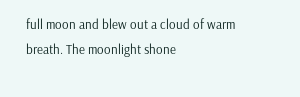full moon and blew out a cloud of warm breath. The moonlight shone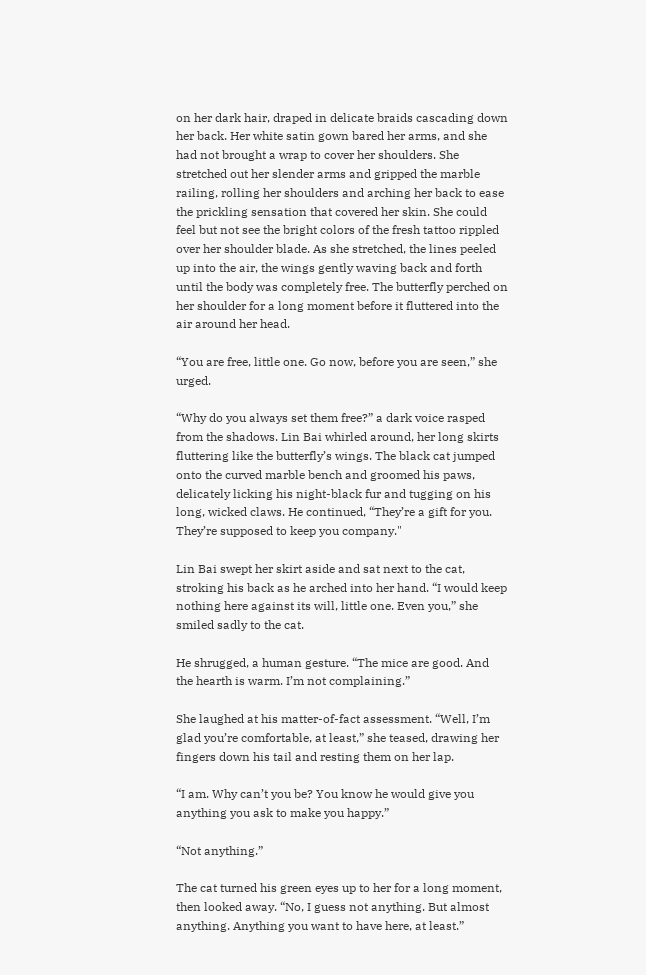on her dark hair, draped in delicate braids cascading down her back. Her white satin gown bared her arms, and she had not brought a wrap to cover her shoulders. She stretched out her slender arms and gripped the marble railing, rolling her shoulders and arching her back to ease the prickling sensation that covered her skin. She could feel but not see the bright colors of the fresh tattoo rippled over her shoulder blade. As she stretched, the lines peeled up into the air, the wings gently waving back and forth until the body was completely free. The butterfly perched on her shoulder for a long moment before it fluttered into the air around her head.

“You are free, little one. Go now, before you are seen,” she urged.

“Why do you always set them free?” a dark voice rasped from the shadows. Lin Bai whirled around, her long skirts fluttering like the butterfly’s wings. The black cat jumped onto the curved marble bench and groomed his paws, delicately licking his night-black fur and tugging on his long, wicked claws. He continued, “They’re a gift for you. They’re supposed to keep you company."

Lin Bai swept her skirt aside and sat next to the cat, stroking his back as he arched into her hand. “I would keep nothing here against its will, little one. Even you,” she smiled sadly to the cat.

He shrugged, a human gesture. “The mice are good. And the hearth is warm. I’m not complaining.”

She laughed at his matter-of-fact assessment. “Well, I’m glad you’re comfortable, at least,” she teased, drawing her fingers down his tail and resting them on her lap.

“I am. Why can’t you be? You know he would give you anything you ask to make you happy.”

“Not anything.”

The cat turned his green eyes up to her for a long moment, then looked away. “No, I guess not anything. But almost anything. Anything you want to have here, at least.”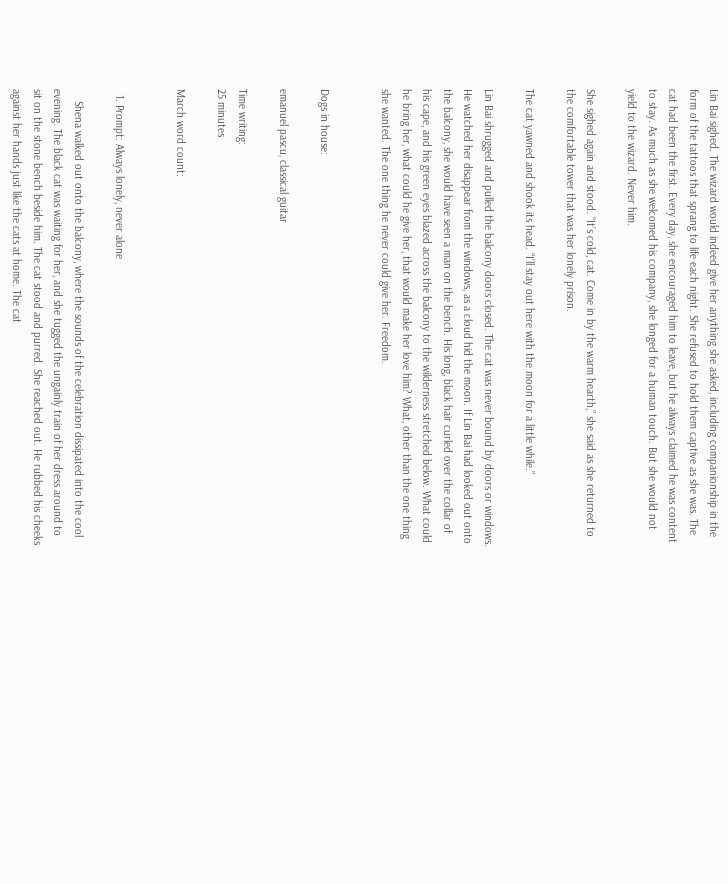Lin Bai sighed. The wizard would indeed give her anything she asked, including companionship in the form of the tattoos that sprang to life each night. She refused to hold them captive as she was. The cat had been the first. Every day, she encouraged him to leave, but he always claimed he was content to stay. As much as she welcomed his company, she longed for a human touch. But she would not yield to the wizard. Never him.

She sighed again and stood. “It’s cold, cat. Come in by the warm hearth,” she said as she returned to the comfortable tower that was her lonely prison.

The cat yawned and shook its head. “I’ll stay out here with the moon for a little while.”

Lin Bai shrugged and pulled the balcony doors closed. The cat was never bound by doors or windows. He watched her disappear from the windows, as a cloud hid the moon. If Lin Bai had looked out onto the balcony, she would have seen a man on the bench. His long, black hair curled over the collar of his cape, and his green eyes blazed across the balcony to the wilderness stretched below. What could he bring her, what could he give her, that would make her love him? What, other than the one thing she wanted. The one thing he never could give her. Freedom.


Dogs in house:

emanuel pascu, classical guitar

Time writing:
25 minutes

March word count:


  1. Prompt: Always lonely, never alone

    Shena walked out onto the balcony, where the sounds of the celebration dissipated into the cool evening. The black cat was waiting for her, and she tugged the ungainly train of her dress around to sit on the stone bench beside him. The cat stood and purred. She reached out. He rubbed his cheeks against her hands just like the cats at home. The cat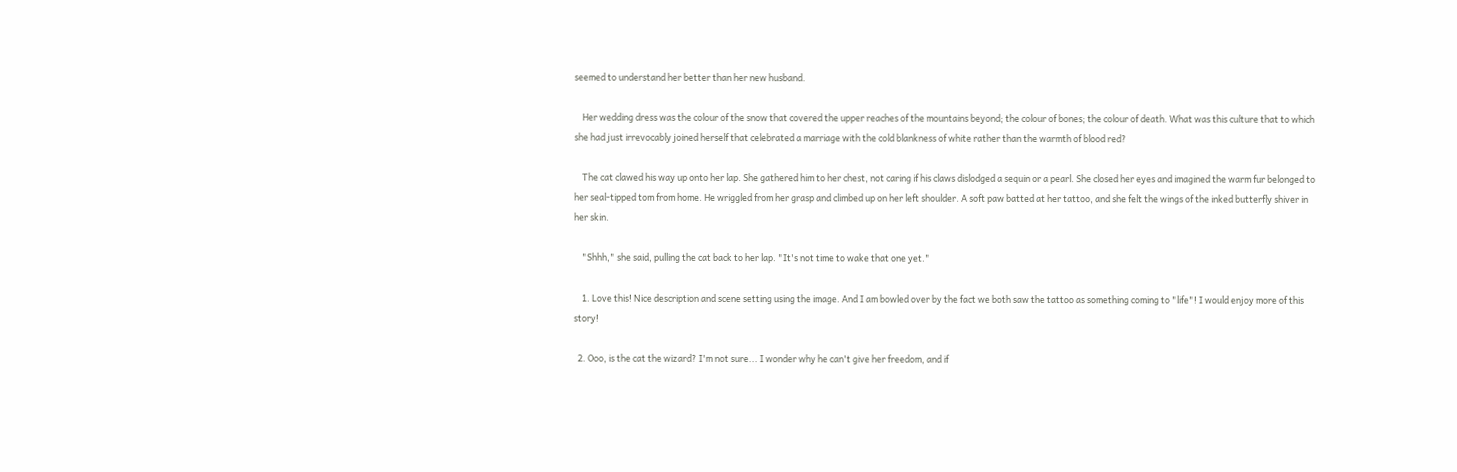seemed to understand her better than her new husband.

    Her wedding dress was the colour of the snow that covered the upper reaches of the mountains beyond; the colour of bones; the colour of death. What was this culture that to which she had just irrevocably joined herself that celebrated a marriage with the cold blankness of white rather than the warmth of blood red?

    The cat clawed his way up onto her lap. She gathered him to her chest, not caring if his claws dislodged a sequin or a pearl. She closed her eyes and imagined the warm fur belonged to her seal-tipped tom from home. He wriggled from her grasp and climbed up on her left shoulder. A soft paw batted at her tattoo, and she felt the wings of the inked butterfly shiver in her skin.

    "Shhh," she said, pulling the cat back to her lap. "It's not time to wake that one yet."

    1. Love this! Nice description and scene setting using the image. And I am bowled over by the fact we both saw the tattoo as something coming to "life"! I would enjoy more of this story!

  2. Ooo, is the cat the wizard? I'm not sure... I wonder why he can't give her freedom, and if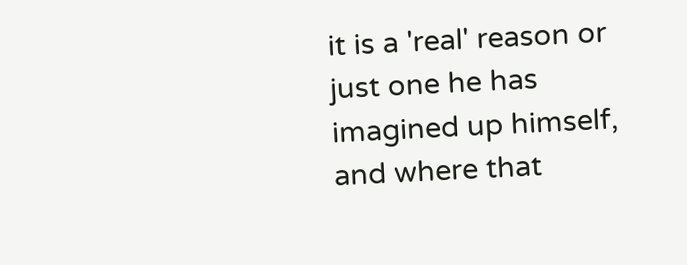it is a 'real' reason or just one he has imagined up himself, and where that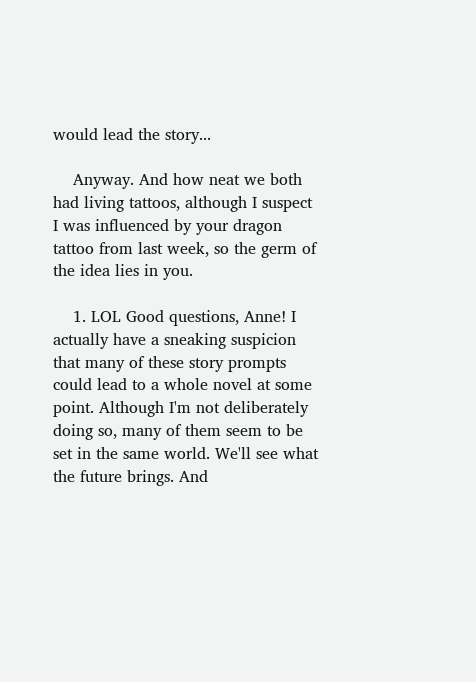would lead the story...

    Anyway. And how neat we both had living tattoos, although I suspect I was influenced by your dragon tattoo from last week, so the germ of the idea lies in you.

    1. LOL Good questions, Anne! I actually have a sneaking suspicion that many of these story prompts could lead to a whole novel at some point. Although I'm not deliberately doing so, many of them seem to be set in the same world. We'll see what the future brings. And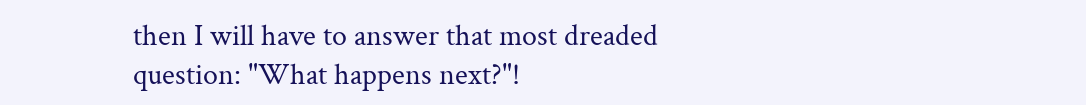then I will have to answer that most dreaded question: "What happens next?"!